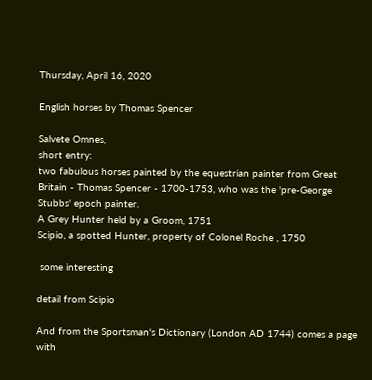Thursday, April 16, 2020

English horses by Thomas Spencer

Salvete Omnes,
short entry:
two fabulous horses painted by the equestrian painter from Great Britain - Thomas Spencer - 1700-1753, who was the 'pre-George Stubbs' epoch painter.
A Grey Hunter held by a Groom, 1751
Scipio, a spotted Hunter, property of Colonel Roche , 1750

 some interesting

detail from Scipio

And from the Sportsman's Dictionary (London AD 1744) comes a page with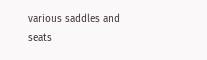various saddles and seats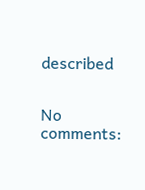described


No comments: